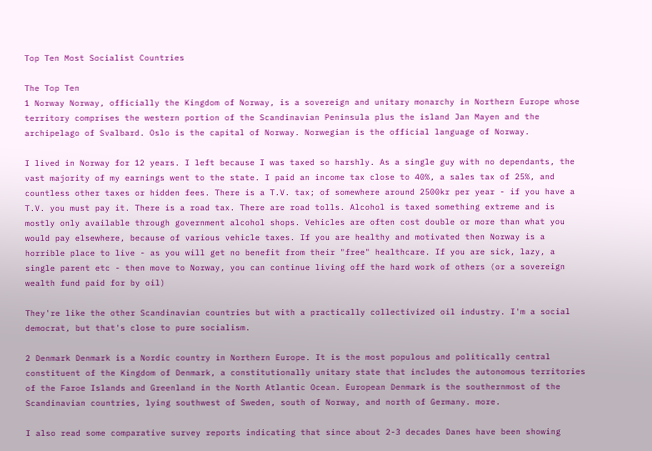Top Ten Most Socialist Countries

The Top Ten
1 Norway Norway, officially the Kingdom of Norway, is a sovereign and unitary monarchy in Northern Europe whose territory comprises the western portion of the Scandinavian Peninsula plus the island Jan Mayen and the archipelago of Svalbard. Oslo is the capital of Norway. Norwegian is the official language of Norway.

I lived in Norway for 12 years. I left because I was taxed so harshly. As a single guy with no dependants, the vast majority of my earnings went to the state. I paid an income tax close to 40%, a sales tax of 25%, and countless other taxes or hidden fees. There is a T.V. tax; of somewhere around 2500kr per year - if you have a T.V. you must pay it. There is a road tax. There are road tolls. Alcohol is taxed something extreme and is mostly only available through government alcohol shops. Vehicles are often cost double or more than what you would pay elsewhere, because of various vehicle taxes. If you are healthy and motivated then Norway is a horrible place to live - as you will get no benefit from their "free" healthcare. If you are sick, lazy, a single parent etc - then move to Norway, you can continue living off the hard work of others (or a sovereign wealth fund paid for by oil)

They're like the other Scandinavian countries but with a practically collectivized oil industry. I'm a social democrat, but that's close to pure socialism.

2 Denmark Denmark is a Nordic country in Northern Europe. It is the most populous and politically central constituent of the Kingdom of Denmark, a constitutionally unitary state that includes the autonomous territories of the Faroe Islands and Greenland in the North Atlantic Ocean. European Denmark is the southernmost of the Scandinavian countries, lying southwest of Sweden, south of Norway, and north of Germany. more.

I also read some comparative survey reports indicating that since about 2-3 decades Danes have been showing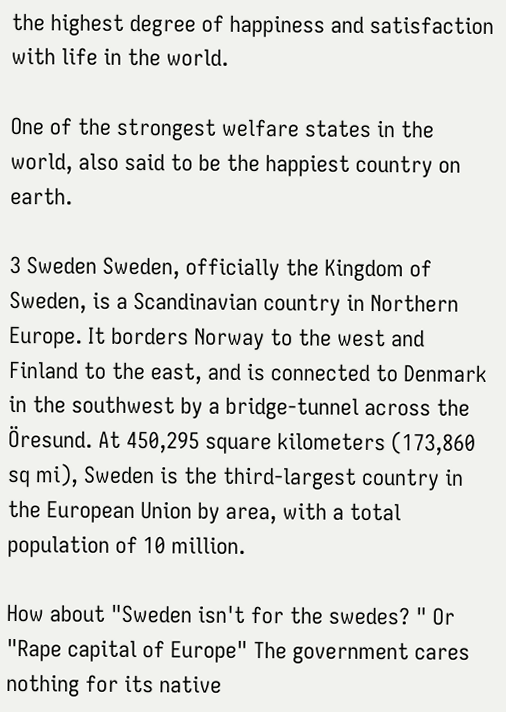the highest degree of happiness and satisfaction with life in the world.

One of the strongest welfare states in the world, also said to be the happiest country on earth.

3 Sweden Sweden, officially the Kingdom of Sweden, is a Scandinavian country in Northern Europe. It borders Norway to the west and Finland to the east, and is connected to Denmark in the southwest by a bridge-tunnel across the Öresund. At 450,295 square kilometers (173,860 sq mi), Sweden is the third-largest country in the European Union by area, with a total population of 10 million.

How about "Sweden isn't for the swedes? " Or "Rape capital of Europe" The government cares nothing for its native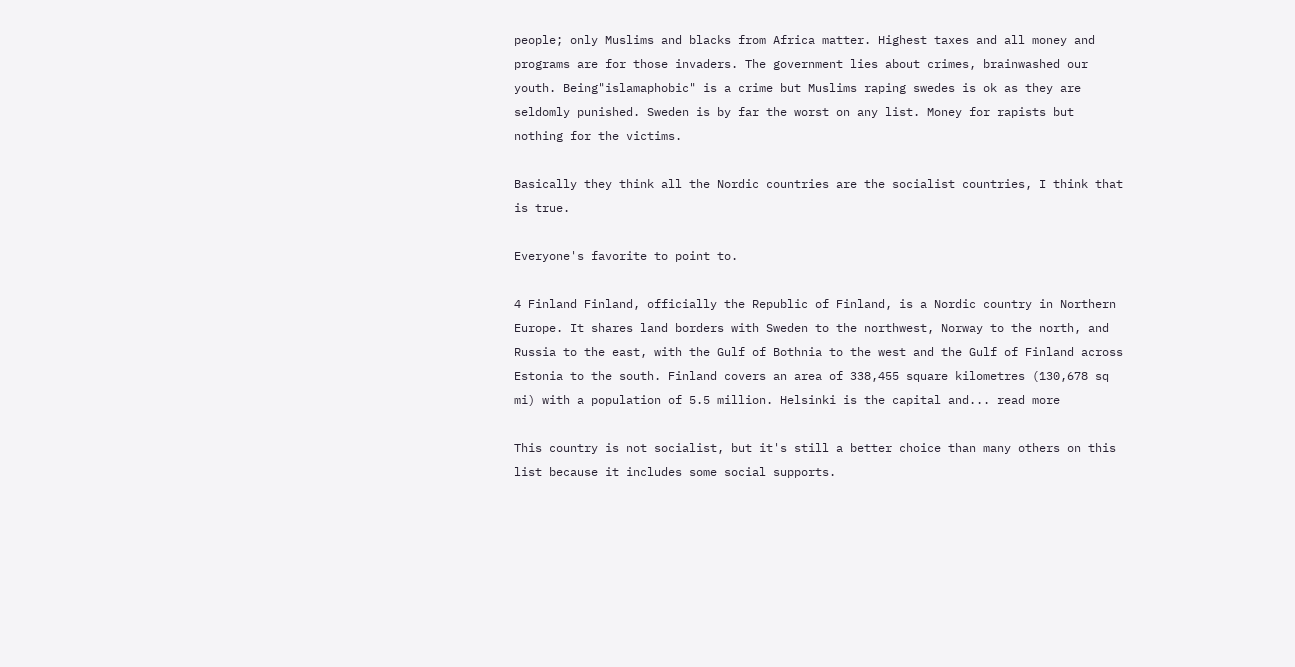people; only Muslims and blacks from Africa matter. Highest taxes and all money and programs are for those invaders. The government lies about crimes, brainwashed our youth. Being"islamaphobic" is a crime but Muslims raping swedes is ok as they are seldomly punished. Sweden is by far the worst on any list. Money for rapists but nothing for the victims.

Basically they think all the Nordic countries are the socialist countries, I think that is true.

Everyone's favorite to point to.

4 Finland Finland, officially the Republic of Finland, is a Nordic country in Northern Europe. It shares land borders with Sweden to the northwest, Norway to the north, and Russia to the east, with the Gulf of Bothnia to the west and the Gulf of Finland across Estonia to the south. Finland covers an area of 338,455 square kilometres (130,678 sq mi) with a population of 5.5 million. Helsinki is the capital and... read more

This country is not socialist, but it's still a better choice than many others on this list because it includes some social supports.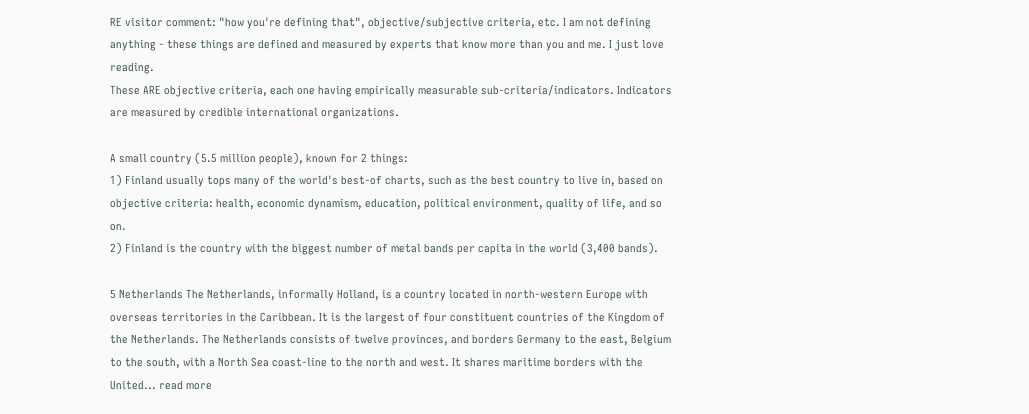RE visitor comment: "how you're defining that", objective/subjective criteria, etc. I am not defining anything - these things are defined and measured by experts that know more than you and me. I just love reading.
These ARE objective criteria, each one having empirically measurable sub-criteria/indicators. Indicators are measured by credible international organizations.

A small country (5.5 million people), known for 2 things:
1) Finland usually tops many of the world's best-of charts, such as the best country to live in, based on objective criteria: health, economic dynamism, education, political environment, quality of life, and so on.
2) Finland is the country with the biggest number of metal bands per capita in the world (3,400 bands).

5 Netherlands The Netherlands, informally Holland, is a country located in north-western Europe with overseas territories in the Caribbean. It is the largest of four constituent countries of the Kingdom of the Netherlands. The Netherlands consists of twelve provinces, and borders Germany to the east, Belgium to the south, with a North Sea coast-line to the north and west. It shares maritime borders with the United... read more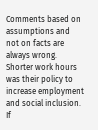Comments based on assumptions and not on facts are always wrong. Shorter work hours was their policy to increase employment and social inclusion. If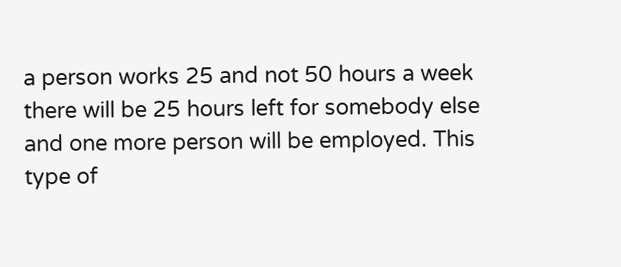a person works 25 and not 50 hours a week there will be 25 hours left for somebody else and one more person will be employed. This type of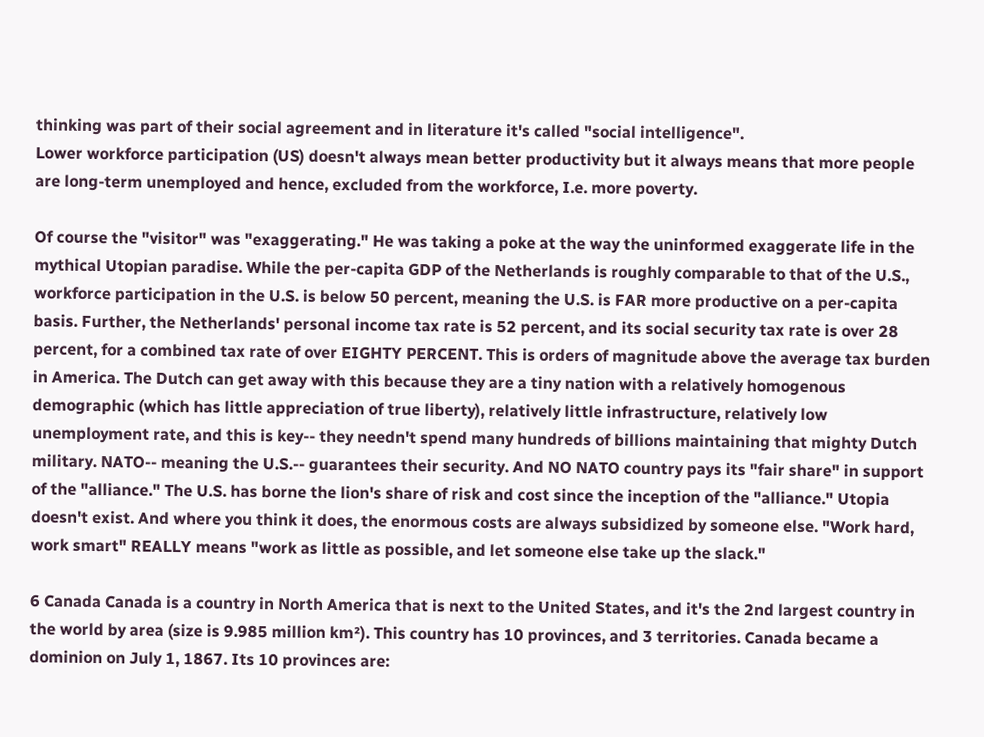thinking was part of their social agreement and in literature it's called "social intelligence".
Lower workforce participation (US) doesn't always mean better productivity but it always means that more people are long-term unemployed and hence, excluded from the workforce, I.e. more poverty.

Of course the "visitor" was "exaggerating." He was taking a poke at the way the uninformed exaggerate life in the mythical Utopian paradise. While the per-capita GDP of the Netherlands is roughly comparable to that of the U.S., workforce participation in the U.S. is below 50 percent, meaning the U.S. is FAR more productive on a per-capita basis. Further, the Netherlands' personal income tax rate is 52 percent, and its social security tax rate is over 28 percent, for a combined tax rate of over EIGHTY PERCENT. This is orders of magnitude above the average tax burden in America. The Dutch can get away with this because they are a tiny nation with a relatively homogenous demographic (which has little appreciation of true liberty), relatively little infrastructure, relatively low unemployment rate, and this is key-- they needn't spend many hundreds of billions maintaining that mighty Dutch military. NATO-- meaning the U.S.-- guarantees their security. And NO NATO country pays its "fair share" in support of the "alliance." The U.S. has borne the lion's share of risk and cost since the inception of the "alliance." Utopia doesn't exist. And where you think it does, the enormous costs are always subsidized by someone else. "Work hard, work smart" REALLY means "work as little as possible, and let someone else take up the slack."

6 Canada Canada is a country in North America that is next to the United States, and it's the 2nd largest country in the world by area (size is 9.985 million km²). This country has 10 provinces, and 3 territories. Canada became a dominion on July 1, 1867. Its 10 provinces are: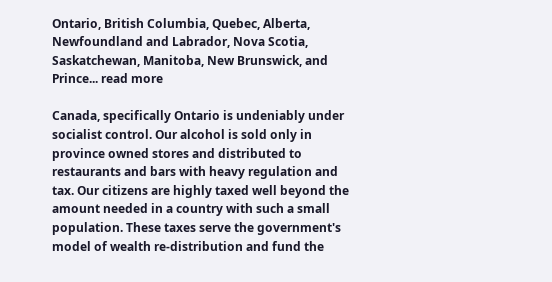Ontario, British Columbia, Quebec, Alberta, Newfoundland and Labrador, Nova Scotia, Saskatchewan, Manitoba, New Brunswick, and Prince... read more

Canada, specifically Ontario is undeniably under socialist control. Our alcohol is sold only in province owned stores and distributed to restaurants and bars with heavy regulation and tax. Our citizens are highly taxed well beyond the amount needed in a country with such a small population. These taxes serve the government's model of wealth re-distribution and fund the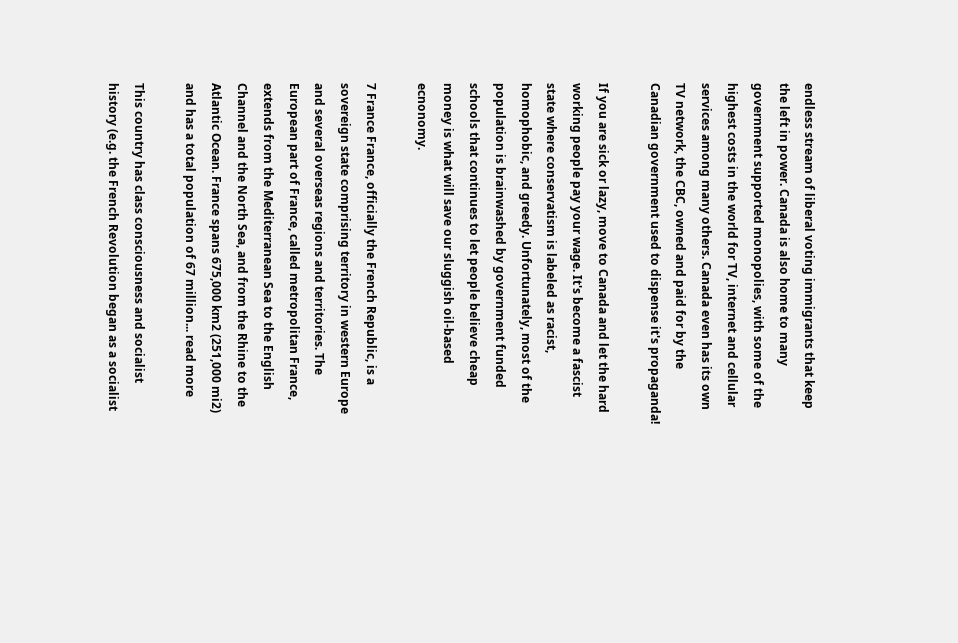endless stream of liberal voting immigrants that keep the left in power. Canada is also home to many government supported monopolies, with some of the highest costs in the world for TV, internet and cellular services among many others. Canada even has its own TV network, the CBC, owned and paid for by the Canadian government used to dispense it's propaganda!

If you are sick or lazy, move to Canada and let the hard working people pay your wage. It's become a fascist state where conservatism is labeled as racist, homophobic, and greedy. Unfortunately, most of the population is brainwashed by government funded schools that continues to let people believe cheap money is what will save our sluggish oil-based ecnonomy.

7 France France, officially the French Republic, is a sovereign state comprising territory in western Europe and several overseas regions and territories. The European part of France, called metropolitan France, extends from the Mediterranean Sea to the English Channel and the North Sea, and from the Rhine to the Atlantic Ocean. France spans 675,000 km2 (251,000 mi2) and has a total population of 67 million... read more

This country has class consciousness and socialist history (e.g. the French Revolution began as a socialist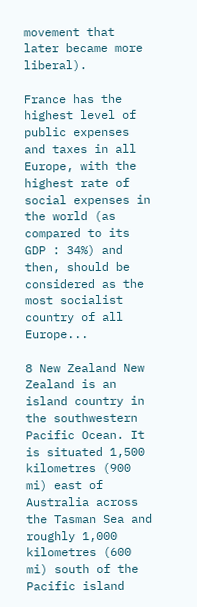movement that later became more liberal).

France has the highest level of public expenses and taxes in all Europe, with the highest rate of social expenses in the world (as compared to its GDP : 34%) and then, should be considered as the most socialist country of all Europe...

8 New Zealand New Zealand is an island country in the southwestern Pacific Ocean. It is situated 1,500 kilometres (900 mi) east of Australia across the Tasman Sea and roughly 1,000 kilometres (600 mi) south of the Pacific island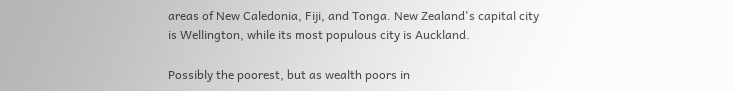areas of New Caledonia, Fiji, and Tonga. New Zealand's capital city is Wellington, while its most populous city is Auckland.

Possibly the poorest, but as wealth poors in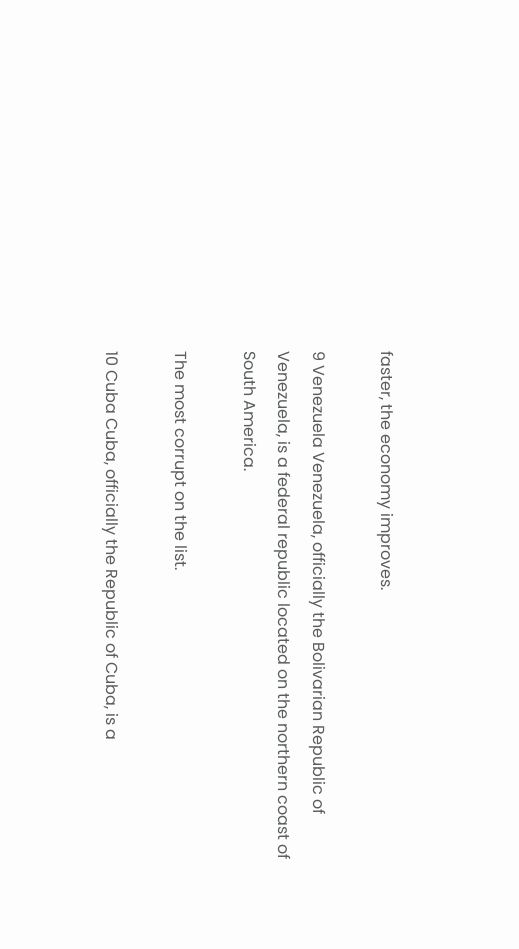faster, the economy improves.

9 Venezuela Venezuela, officially the Bolivarian Republic of Venezuela, is a federal republic located on the northern coast of South America.

The most corrupt on the list.

10 Cuba Cuba, officially the Republic of Cuba, is a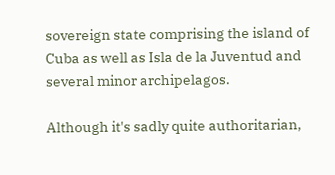sovereign state comprising the island of Cuba as well as Isla de la Juventud and several minor archipelagos.

Although it's sadly quite authoritarian,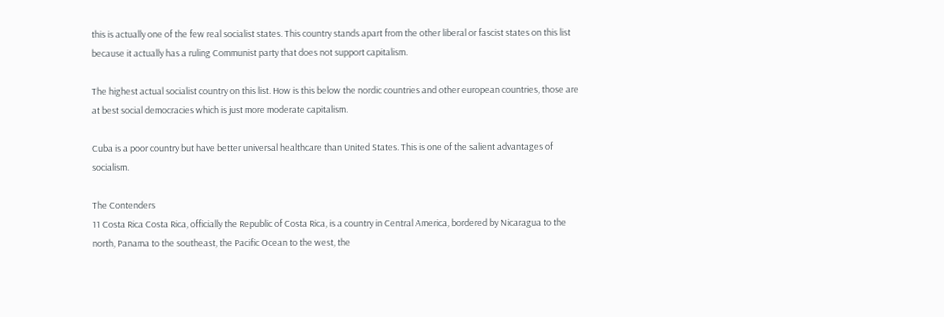this is actually one of the few real socialist states. This country stands apart from the other liberal or fascist states on this list because it actually has a ruling Communist party that does not support capitalism.

The highest actual socialist country on this list. How is this below the nordic countries and other european countries, those are at best social democracies which is just more moderate capitalism.

Cuba is a poor country but have better universal healthcare than United States. This is one of the salient advantages of socialism.

The Contenders
11 Costa Rica Costa Rica, officially the Republic of Costa Rica, is a country in Central America, bordered by Nicaragua to the north, Panama to the southeast, the Pacific Ocean to the west, the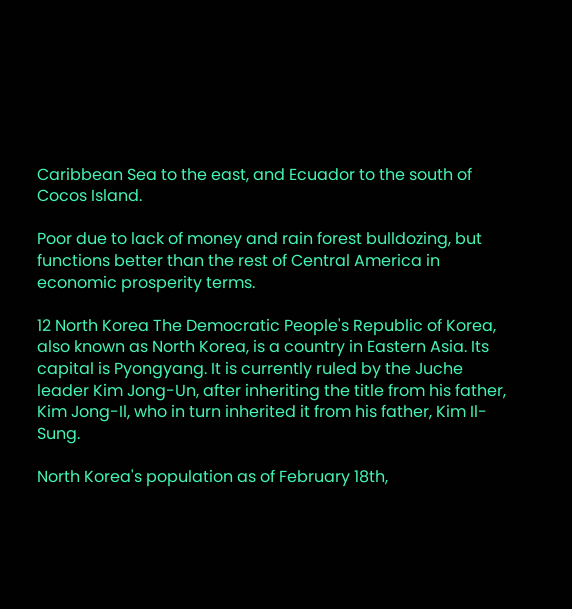Caribbean Sea to the east, and Ecuador to the south of Cocos Island.

Poor due to lack of money and rain forest bulldozing, but functions better than the rest of Central America in economic prosperity terms.

12 North Korea The Democratic People's Republic of Korea, also known as North Korea, is a country in Eastern Asia. Its capital is Pyongyang. It is currently ruled by the Juche leader Kim Jong-Un, after inheriting the title from his father, Kim Jong-Il, who in turn inherited it from his father, Kim Il-Sung.

North Korea's population as of February 18th,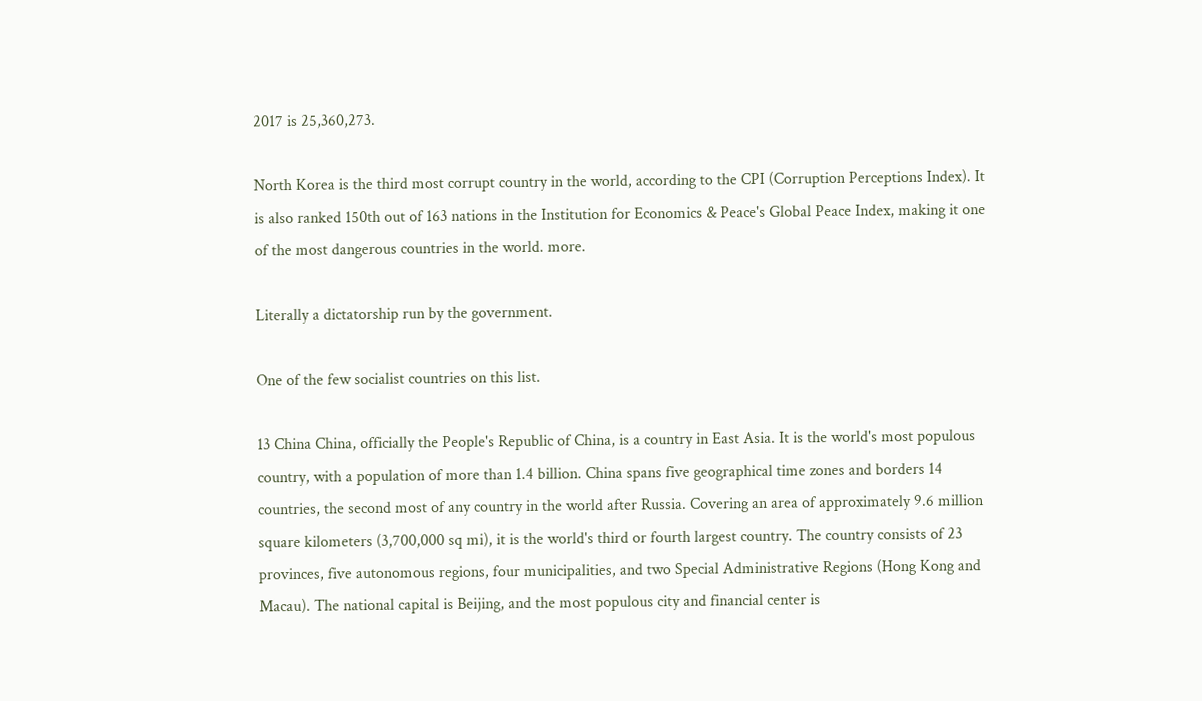2017 is 25,360,273.

North Korea is the third most corrupt country in the world, according to the CPI (Corruption Perceptions Index). It is also ranked 150th out of 163 nations in the Institution for Economics & Peace's Global Peace Index, making it one of the most dangerous countries in the world. more.

Literally a dictatorship run by the government.

One of the few socialist countries on this list.

13 China China, officially the People's Republic of China, is a country in East Asia. It is the world's most populous country, with a population of more than 1.4 billion. China spans five geographical time zones and borders 14 countries, the second most of any country in the world after Russia. Covering an area of approximately 9.6 million square kilometers (3,700,000 sq mi), it is the world's third or fourth largest country. The country consists of 23 provinces, five autonomous regions, four municipalities, and two Special Administrative Regions (Hong Kong and Macau). The national capital is Beijing, and the most populous city and financial center is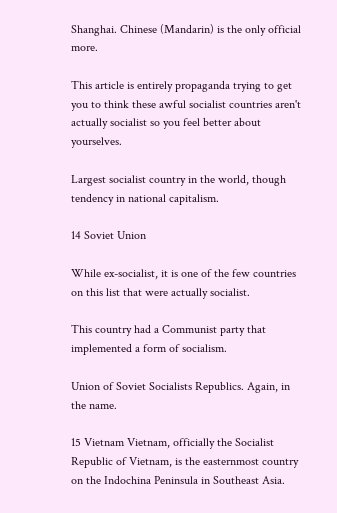Shanghai. Chinese (Mandarin) is the only official more.

This article is entirely propaganda trying to get you to think these awful socialist countries aren't actually socialist so you feel better about yourselves.

Largest socialist country in the world, though tendency in national capitalism.

14 Soviet Union

While ex-socialist, it is one of the few countries on this list that were actually socialist.

This country had a Communist party that implemented a form of socialism.

Union of Soviet Socialists Republics. Again, in the name.

15 Vietnam Vietnam, officially the Socialist Republic of Vietnam, is the easternmost country on the Indochina Peninsula in Southeast Asia.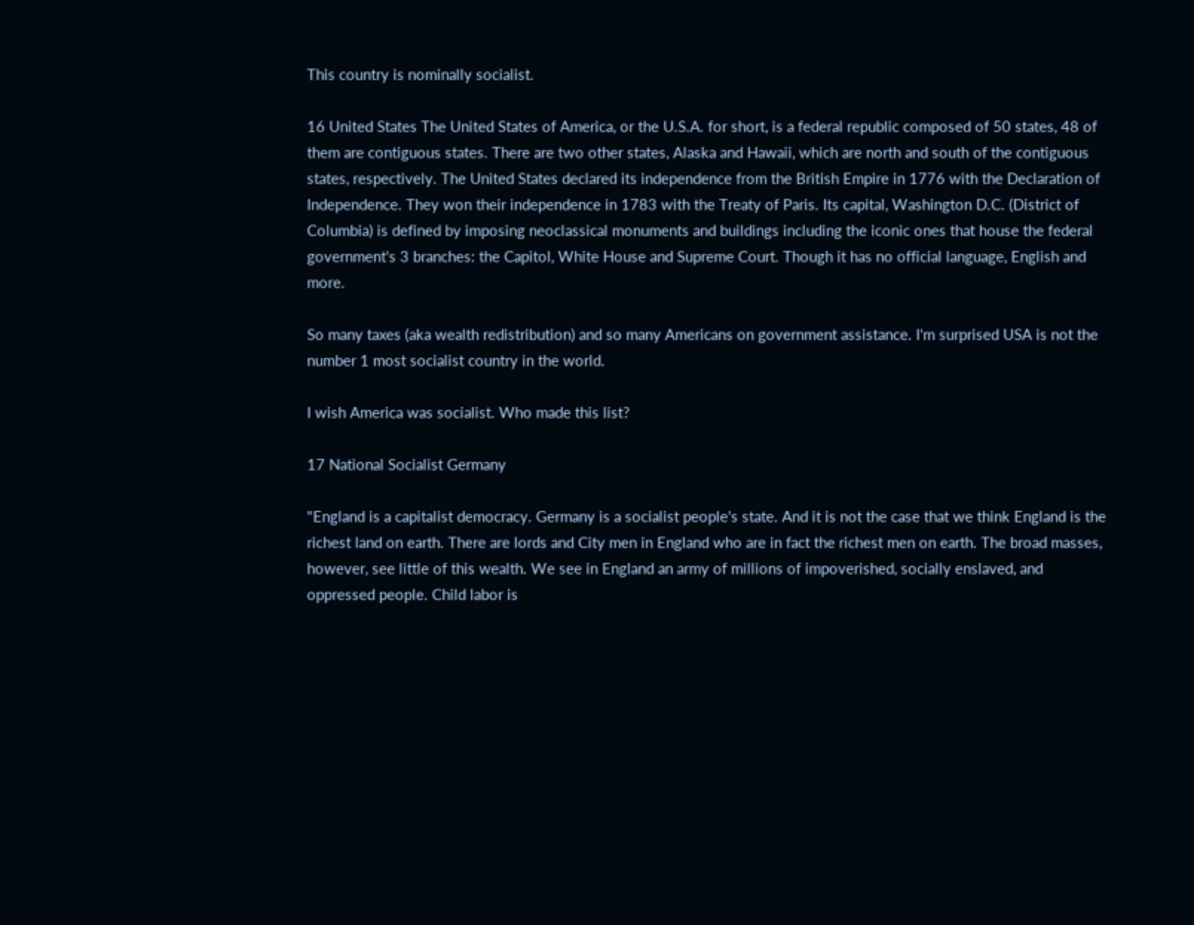This country is nominally socialist.

16 United States The United States of America, or the U.S.A. for short, is a federal republic composed of 50 states, 48 of them are contiguous states. There are two other states, Alaska and Hawaii, which are north and south of the contiguous states, respectively. The United States declared its independence from the British Empire in 1776 with the Declaration of Independence. They won their independence in 1783 with the Treaty of Paris. Its capital, Washington D.C. (District of Columbia) is defined by imposing neoclassical monuments and buildings including the iconic ones that house the federal government's 3 branches: the Capitol, White House and Supreme Court. Though it has no official language, English and more.

So many taxes (aka wealth redistribution) and so many Americans on government assistance. I'm surprised USA is not the number 1 most socialist country in the world.

I wish America was socialist. Who made this list?

17 National Socialist Germany

"England is a capitalist democracy. Germany is a socialist people's state. And it is not the case that we think England is the richest land on earth. There are lords and City men in England who are in fact the richest men on earth. The broad masses, however, see little of this wealth. We see in England an army of millions of impoverished, socially enslaved, and oppressed people. Child labor is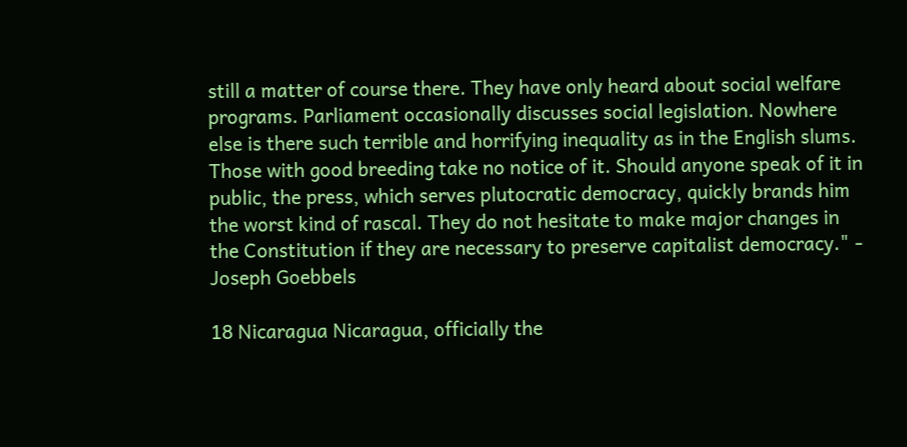still a matter of course there. They have only heard about social welfare programs. Parliament occasionally discusses social legislation. Nowhere else is there such terrible and horrifying inequality as in the English slums. Those with good breeding take no notice of it. Should anyone speak of it in public, the press, which serves plutocratic democracy, quickly brands him the worst kind of rascal. They do not hesitate to make major changes in the Constitution if they are necessary to preserve capitalist democracy." - Joseph Goebbels

18 Nicaragua Nicaragua, officially the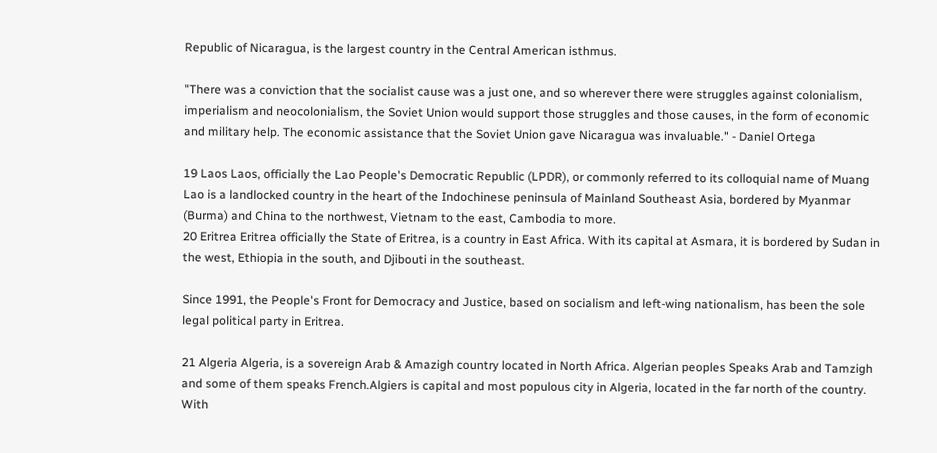Republic of Nicaragua, is the largest country in the Central American isthmus.

"There was a conviction that the socialist cause was a just one, and so wherever there were struggles against colonialism, imperialism and neocolonialism, the Soviet Union would support those struggles and those causes, in the form of economic and military help. The economic assistance that the Soviet Union gave Nicaragua was invaluable." - Daniel Ortega

19 Laos Laos, officially the Lao People's Democratic Republic (LPDR), or commonly referred to its colloquial name of Muang Lao is a landlocked country in the heart of the Indochinese peninsula of Mainland Southeast Asia, bordered by Myanmar (Burma) and China to the northwest, Vietnam to the east, Cambodia to more.
20 Eritrea Eritrea officially the State of Eritrea, is a country in East Africa. With its capital at Asmara, it is bordered by Sudan in the west, Ethiopia in the south, and Djibouti in the southeast.

Since 1991, the People's Front for Democracy and Justice, based on socialism and left-wing nationalism, has been the sole legal political party in Eritrea.

21 Algeria Algeria, is a sovereign Arab & Amazigh country located in North Africa. Algerian peoples Speaks Arab and Tamzigh and some of them speaks French.Algiers is capital and most populous city in Algeria, located in the far north of the country. With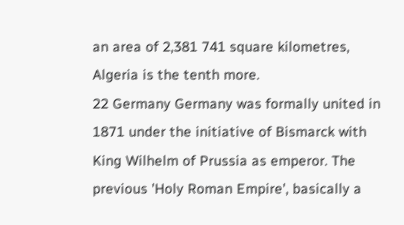an area of 2,381 741 square kilometres, Algeria is the tenth more.
22 Germany Germany was formally united in 1871 under the initiative of Bismarck with King Wilhelm of Prussia as emperor. The previous 'Holy Roman Empire', basically a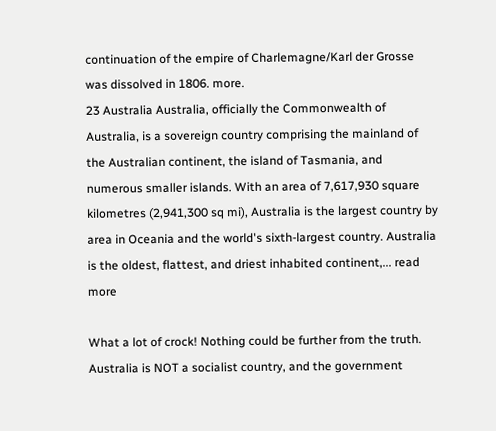continuation of the empire of Charlemagne/Karl der Grosse was dissolved in 1806. more.
23 Australia Australia, officially the Commonwealth of Australia, is a sovereign country comprising the mainland of the Australian continent, the island of Tasmania, and numerous smaller islands. With an area of 7,617,930 square kilometres (2,941,300 sq mi), Australia is the largest country by area in Oceania and the world's sixth-largest country. Australia is the oldest, flattest, and driest inhabited continent,... read more

What a lot of crock! Nothing could be further from the truth. Australia is NOT a socialist country, and the government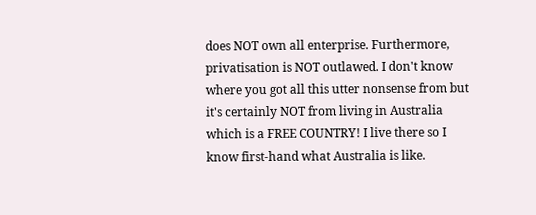does NOT own all enterprise. Furthermore, privatisation is NOT outlawed. I don't know where you got all this utter nonsense from but it's certainly NOT from living in Australia which is a FREE COUNTRY! I live there so I know first-hand what Australia is like.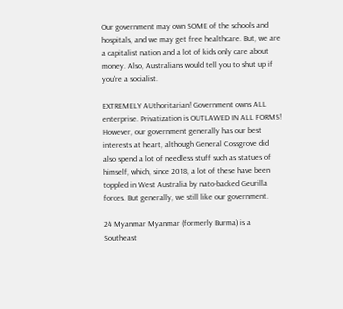Our government may own SOME of the schools and hospitals, and we may get free healthcare. But, we are a capitalist nation and a lot of kids only care about money. Also, Australians would tell you to shut up if you're a socialist.

EXTREMELY AUthoritarian! Government owns ALL enterprise. Privatization is OUTLAWED IN ALL FORMS! However, our government generally has our best interests at heart, although General Cossgrove did also spend a lot of needless stuff such as statues of himself, which, since 2018, a lot of these have been toppled in West Australia by nato-backed Geurilla forces. But generally, we still like our government.

24 Myanmar Myanmar (formerly Burma) is a Southeast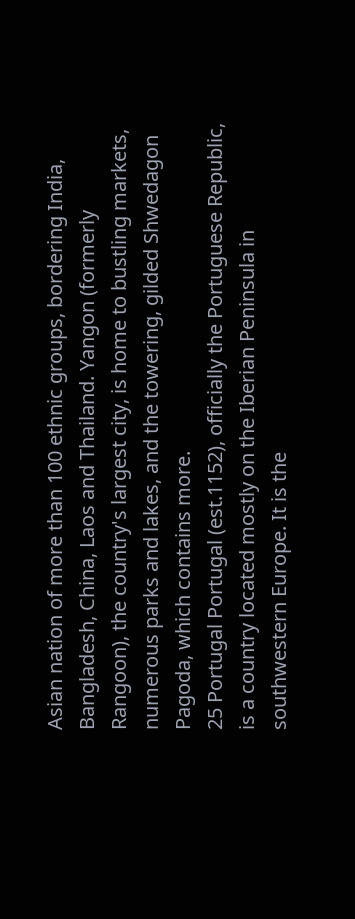Asian nation of more than 100 ethnic groups, bordering India, Bangladesh, China, Laos and Thailand. Yangon (formerly Rangoon), the country's largest city, is home to bustling markets, numerous parks and lakes, and the towering, gilded Shwedagon Pagoda, which contains more.
25 Portugal Portugal (est.1152), officially the Portuguese Republic, is a country located mostly on the Iberian Peninsula in southwestern Europe. It is the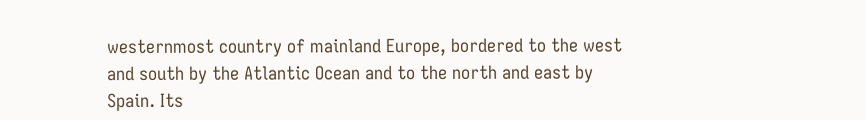westernmost country of mainland Europe, bordered to the west and south by the Atlantic Ocean and to the north and east by Spain. Its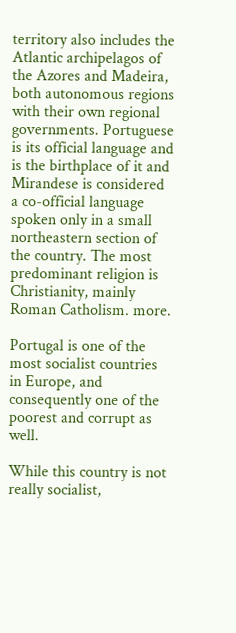territory also includes the Atlantic archipelagos of the Azores and Madeira, both autonomous regions with their own regional governments. Portuguese is its official language and is the birthplace of it and Mirandese is considered a co-official language spoken only in a small northeastern section of the country. The most predominant religion is Christianity, mainly Roman Catholism. more.

Portugal is one of the most socialist countries in Europe, and consequently one of the poorest and corrupt as well.

While this country is not really socialist,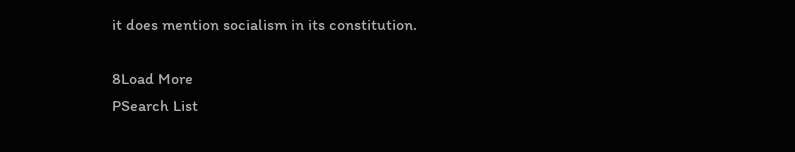it does mention socialism in its constitution.

8Load More
PSearch List